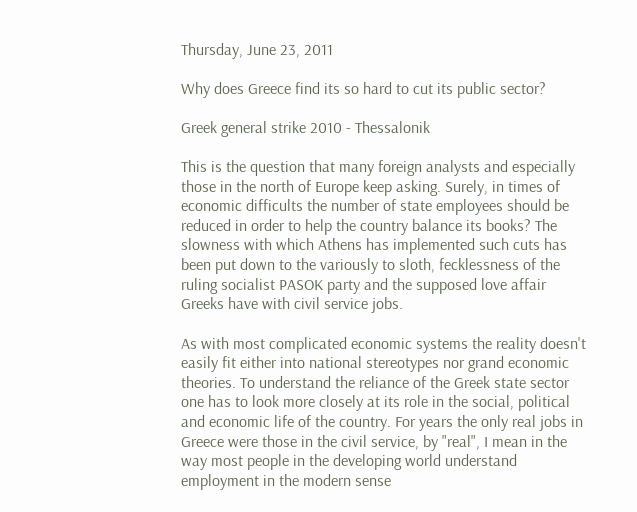Thursday, June 23, 2011

Why does Greece find its so hard to cut its public sector?

Greek general strike 2010 - Thessalonik

This is the question that many foreign analysts and especially those in the north of Europe keep asking. Surely, in times of economic difficults the number of state employees should be reduced in order to help the country balance its books? The slowness with which Athens has implemented such cuts has been put down to the variously to sloth, fecklessness of the ruling socialist PASOK party and the supposed love affair Greeks have with civil service jobs.

As with most complicated economic systems the reality doesn't easily fit either into national stereotypes nor grand economic theories. To understand the reliance of the Greek state sector one has to look more closely at its role in the social, political and economic life of the country. For years the only real jobs in Greece were those in the civil service, by "real", I mean in the way most people in the developing world understand employment in the modern sense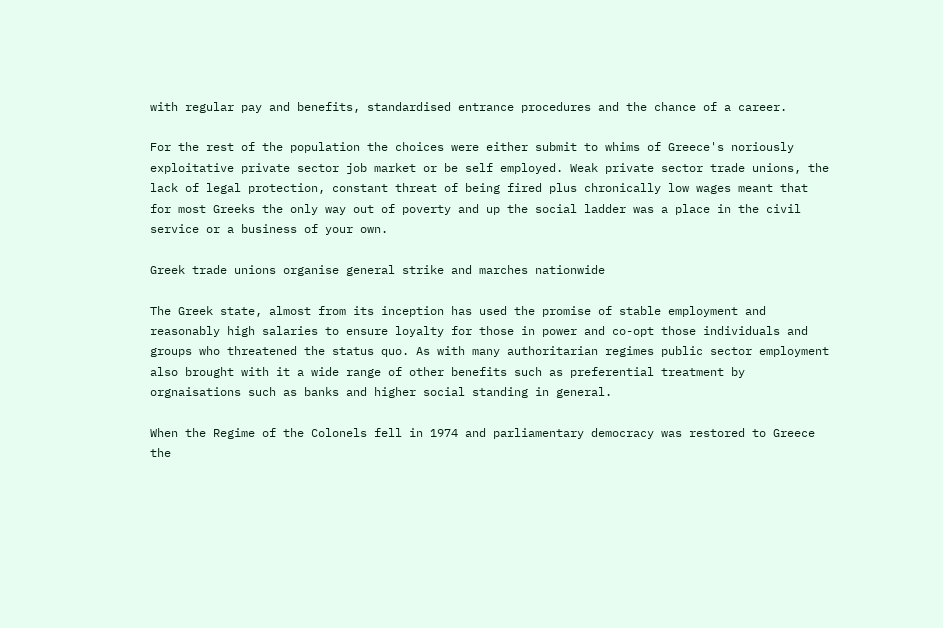with regular pay and benefits, standardised entrance procedures and the chance of a career.

For the rest of the population the choices were either submit to whims of Greece's noriously exploitative private sector job market or be self employed. Weak private sector trade unions, the lack of legal protection, constant threat of being fired plus chronically low wages meant that for most Greeks the only way out of poverty and up the social ladder was a place in the civil service or a business of your own.

Greek trade unions organise general strike and marches nationwide

The Greek state, almost from its inception has used the promise of stable employment and reasonably high salaries to ensure loyalty for those in power and co-opt those individuals and groups who threatened the status quo. As with many authoritarian regimes public sector employment also brought with it a wide range of other benefits such as preferential treatment by orgnaisations such as banks and higher social standing in general.

When the Regime of the Colonels fell in 1974 and parliamentary democracy was restored to Greece the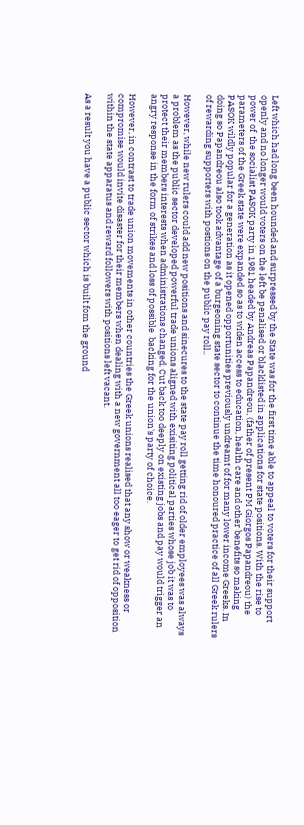Left which had long been hounded and surpressed by the State was for the first time able to appeal to voters for their support openly and no longer would voters on the left be penalised or blacklisted in applications for state positions. With the rise to power of  the socialist PASOK party in 1981 headed by Andreas Papandreou, (father of present PM Giorgos Papandreou) the parameters of the Greek state were expanded so as to widen access to education, health care and other benefits so making PASOK wildly popular for a generation as it opened opportunities previously undreamt of for many lower income Greeks. In doing so Papandreou also took advantage of a burgeoning state sector to continue the time honoured practice of all Greek rulers of rewarding supporters with postions on the public pay roll..

However, while new rulers could add new positions and sinecures to the state pay roll getting rid of older employees was always a problem as the public sector developed powerful trade unions aligned with exisiting political parties whose job it was to protect their members interests when administrations changed. Cut back too deeply on existing jobs and pay would trigger an angry response in the form of strikes and loss of possible  backing for the union's party of choice.

However, in contrast to trade union movements in other countries the Greek unions realised that any show or weakness or compromise would invite disaster for their members when dealing with a new government all too eager to get rid of opposition within the state apparatus and reward followers with positions left vacant.

As a result you have a public sector which is built fom the ground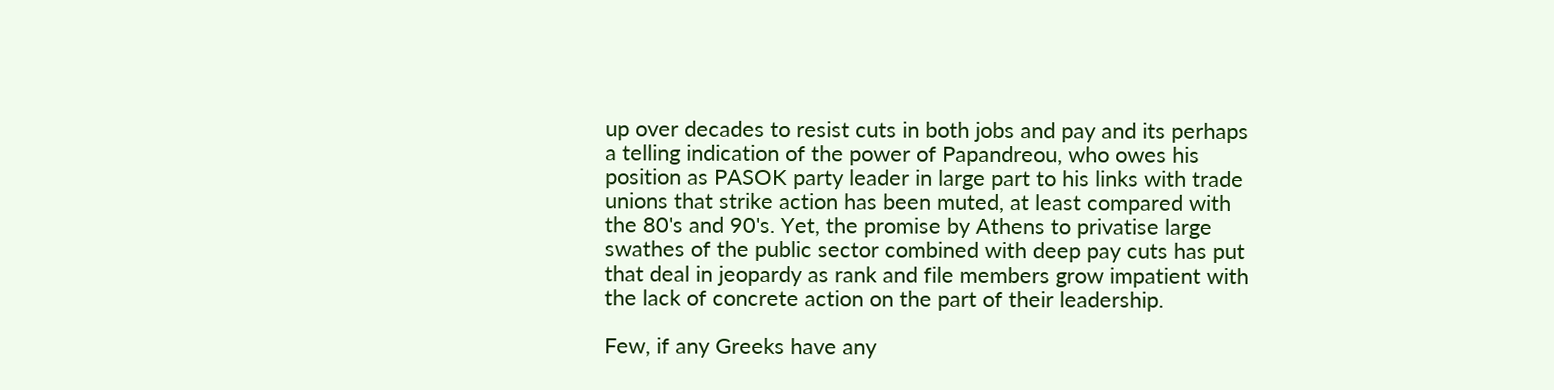up over decades to resist cuts in both jobs and pay and its perhaps a telling indication of the power of Papandreou, who owes his position as PASOK party leader in large part to his links with trade unions that strike action has been muted, at least compared with the 80's and 90's. Yet, the promise by Athens to privatise large swathes of the public sector combined with deep pay cuts has put that deal in jeopardy as rank and file members grow impatient with the lack of concrete action on the part of their leadership.

Few, if any Greeks have any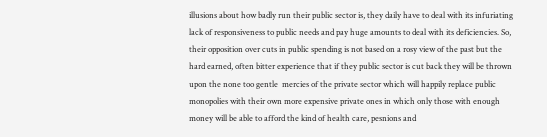illusions about how badly run their public sector is, they daily have to deal with its infuriating lack of responsiveness to public needs and pay huge amounts to deal with its deficiencies. So, their opposition over cuts in public spending is not based on a rosy view of the past but the hard earned, often bitter experience that if they public sector is cut back they will be thrown upon the none too gentle  mercies of the private sector which will happily replace public monopolies with their own more expensive private ones in which only those with enough money will be able to afford the kind of health care, pesnions and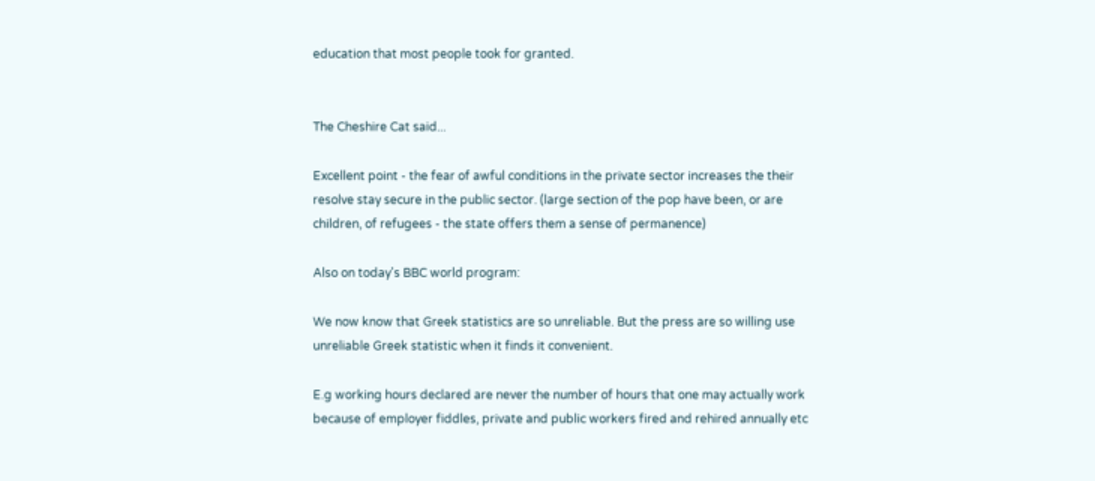education that most people took for granted.


The Cheshire Cat said...

Excellent point - the fear of awful conditions in the private sector increases the their resolve stay secure in the public sector. (large section of the pop have been, or are children, of refugees - the state offers them a sense of permanence)

Also on today's BBC world program:

We now know that Greek statistics are so unreliable. But the press are so willing use unreliable Greek statistic when it finds it convenient.

E.g working hours declared are never the number of hours that one may actually work because of employer fiddles, private and public workers fired and rehired annually etc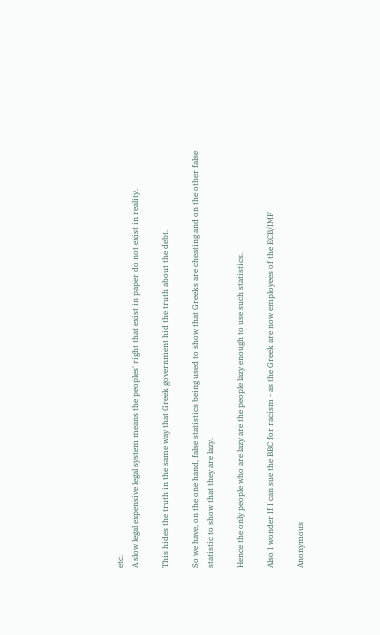etc.
A slow legal expensive legal system means the peoples' right that exist in paper do not exist in reality.

This hides the truth in the same way that Greek government hid the truth about the debt.

So we have, on the one hand, false statistics being used to show that Greeks are cheating and on the other false statistic to show that they are lazy.

Hence the only people who are lazy are the people lazy enough to use such statistics.

Also I wonder If I can sue the BBC for racism - as the Greek are now employees of the ECB/IMF

Anonymous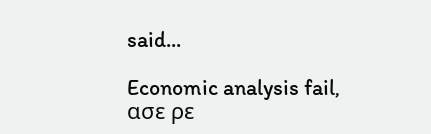said...

Economic analysis fail, ασε ρε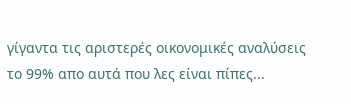γίγαντα τις αριστερές οικονομικές αναλύσεις το 99% απο αυτά που λες είναι πίπες...